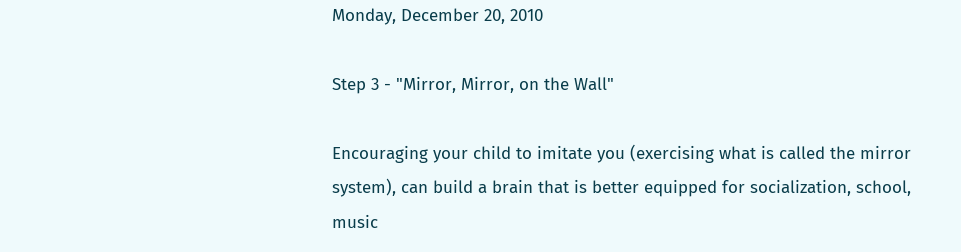Monday, December 20, 2010

Step 3 - "Mirror, Mirror, on the Wall"

Encouraging your child to imitate you (exercising what is called the mirror system), can build a brain that is better equipped for socialization, school, music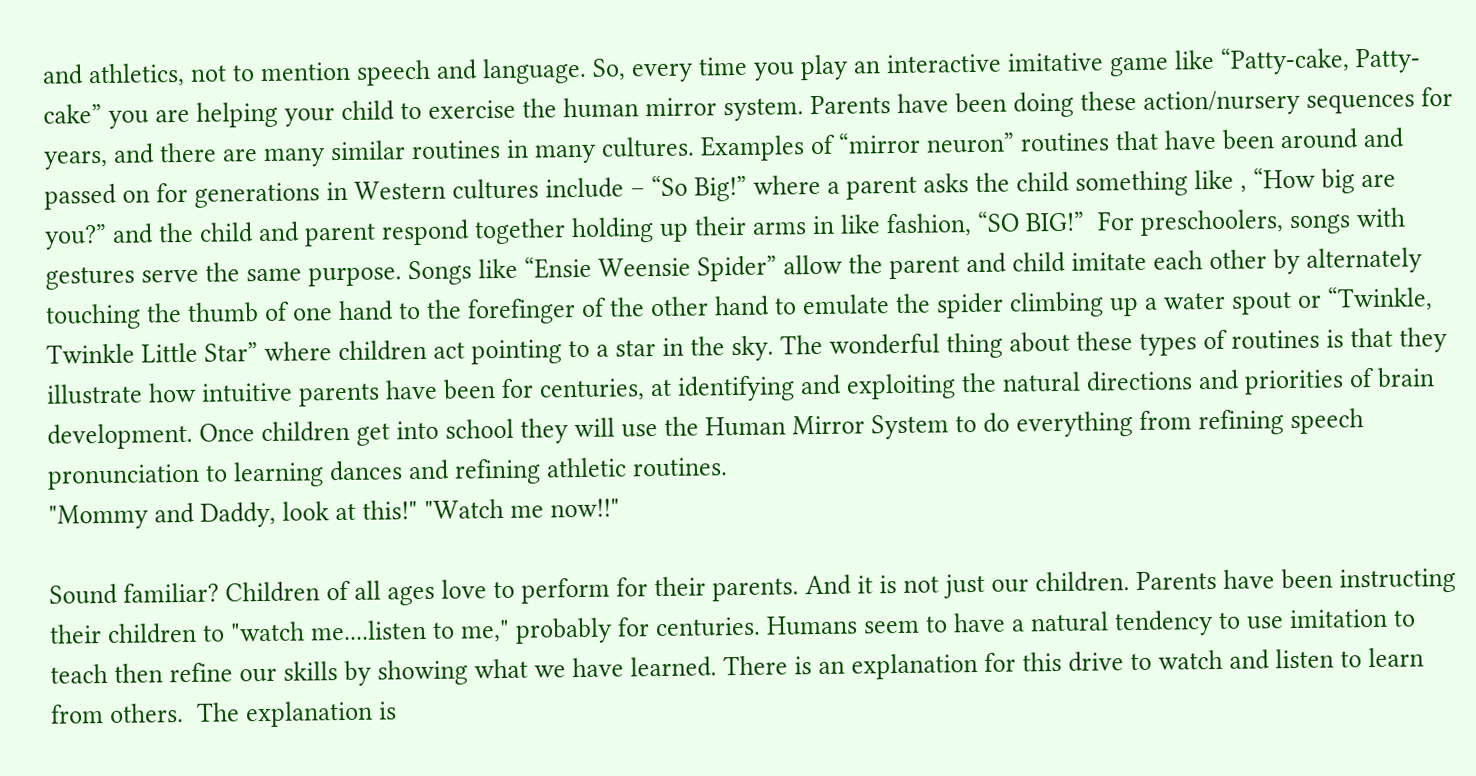and athletics, not to mention speech and language. So, every time you play an interactive imitative game like “Patty-cake, Patty-cake” you are helping your child to exercise the human mirror system. Parents have been doing these action/nursery sequences for years, and there are many similar routines in many cultures. Examples of “mirror neuron” routines that have been around and passed on for generations in Western cultures include – “So Big!” where a parent asks the child something like , “How big are you?” and the child and parent respond together holding up their arms in like fashion, “SO BIG!”  For preschoolers, songs with gestures serve the same purpose. Songs like “Ensie Weensie Spider” allow the parent and child imitate each other by alternately touching the thumb of one hand to the forefinger of the other hand to emulate the spider climbing up a water spout or “Twinkle, Twinkle Little Star” where children act pointing to a star in the sky. The wonderful thing about these types of routines is that they illustrate how intuitive parents have been for centuries, at identifying and exploiting the natural directions and priorities of brain development. Once children get into school they will use the Human Mirror System to do everything from refining speech pronunciation to learning dances and refining athletic routines.
"Mommy and Daddy, look at this!" "Watch me now!!"

Sound familiar? Children of all ages love to perform for their parents. And it is not just our children. Parents have been instructing their children to "watch me....listen to me," probably for centuries. Humans seem to have a natural tendency to use imitation to teach then refine our skills by showing what we have learned. There is an explanation for this drive to watch and listen to learn from others.  The explanation is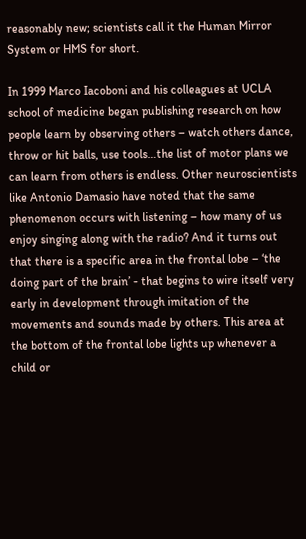reasonably new; scientists call it the Human Mirror System or HMS for short.

In 1999 Marco Iacoboni and his colleagues at UCLA school of medicine began publishing research on how people learn by observing others – watch others dance, throw or hit balls, use tools…the list of motor plans we can learn from others is endless. Other neuroscientists like Antonio Damasio have noted that the same phenomenon occurs with listening – how many of us enjoy singing along with the radio? And it turns out that there is a specific area in the frontal lobe – ‘the doing part of the brain’ - that begins to wire itself very early in development through imitation of the movements and sounds made by others. This area at the bottom of the frontal lobe lights up whenever a child or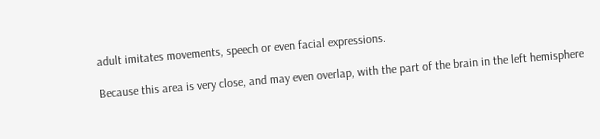adult imitates movements, speech or even facial expressions.

Because this area is very close, and may even overlap, with the part of the brain in the left hemisphere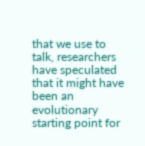that we use to talk, researchers have speculated that it might have been an evolutionary starting point for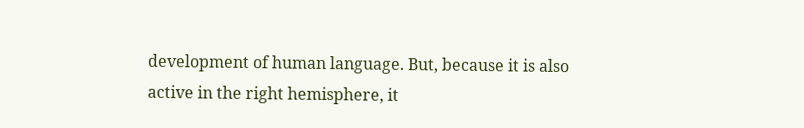development of human language. But, because it is also active in the right hemisphere, it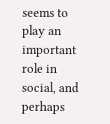seems to play an important role in social, and perhaps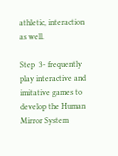athletic, interaction as well.

Step  3- frequently play interactive and imitative games to develop the Human Mirror System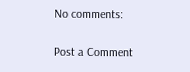No comments:

Post a Comment